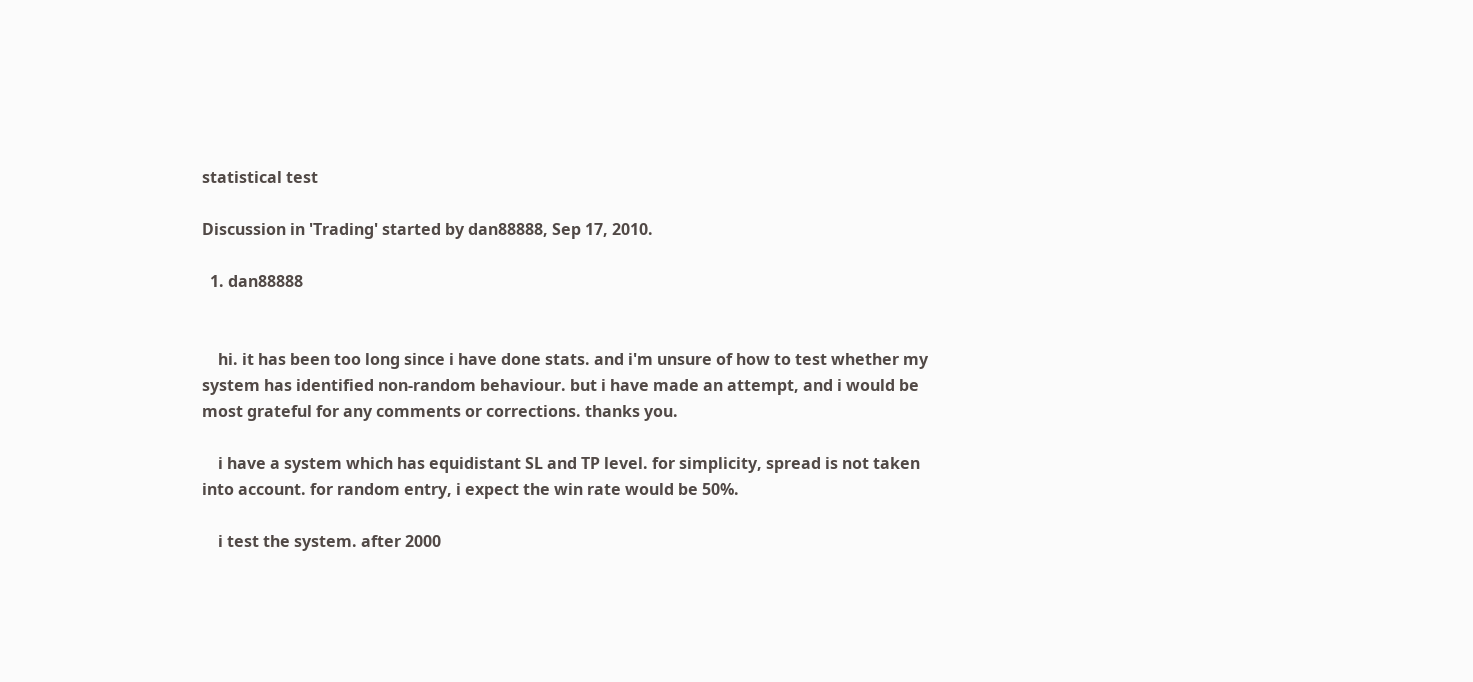statistical test

Discussion in 'Trading' started by dan88888, Sep 17, 2010.

  1. dan88888


    hi. it has been too long since i have done stats. and i'm unsure of how to test whether my system has identified non-random behaviour. but i have made an attempt, and i would be most grateful for any comments or corrections. thanks you.

    i have a system which has equidistant SL and TP level. for simplicity, spread is not taken into account. for random entry, i expect the win rate would be 50%.

    i test the system. after 2000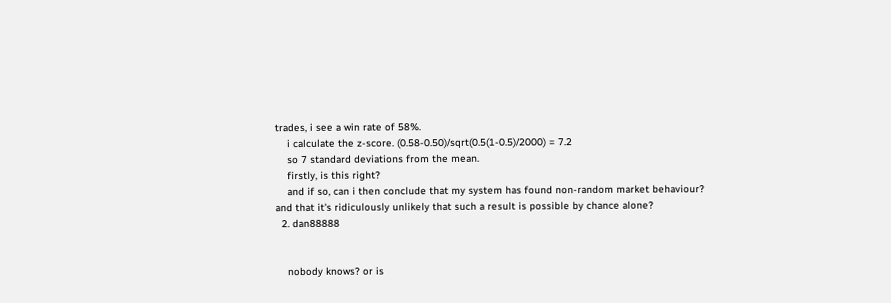trades, i see a win rate of 58%.
    i calculate the z-score. (0.58-0.50)/sqrt(0.5(1-0.5)/2000) = 7.2
    so 7 standard deviations from the mean.
    firstly, is this right?
    and if so, can i then conclude that my system has found non-random market behaviour? and that it's ridiculously unlikely that such a result is possible by chance alone?
  2. dan88888


    nobody knows? or is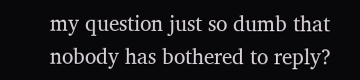my question just so dumb that nobody has bothered to reply?